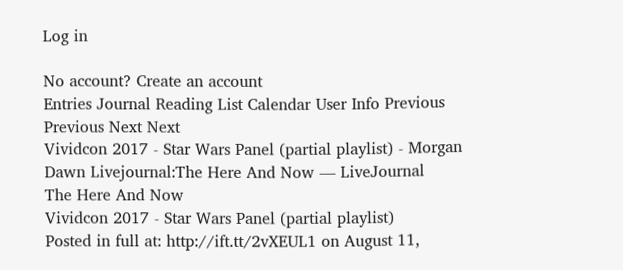Log in

No account? Create an account
Entries Journal Reading List Calendar User Info Previous Previous Next Next
Vividcon 2017 - Star Wars Panel (partial playlist) - Morgan Dawn Livejournal:The Here And Now — LiveJournal
The Here And Now
Vividcon 2017 - Star Wars Panel (partial playlist)
Posted in full at: http://ift.tt/2vXEUL1 on August 11,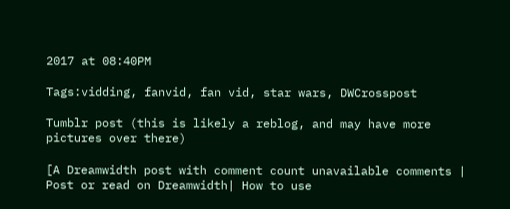2017 at 08:40PM

Tags:vidding, fanvid, fan vid, star wars, DWCrosspost

Tumblr post (this is likely a reblog, and may have more pictures over there)

[A Dreamwidth post with comment count unavailable comments | Post or read on Dreamwidth| How to use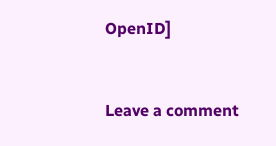OpenID]


Leave a comment